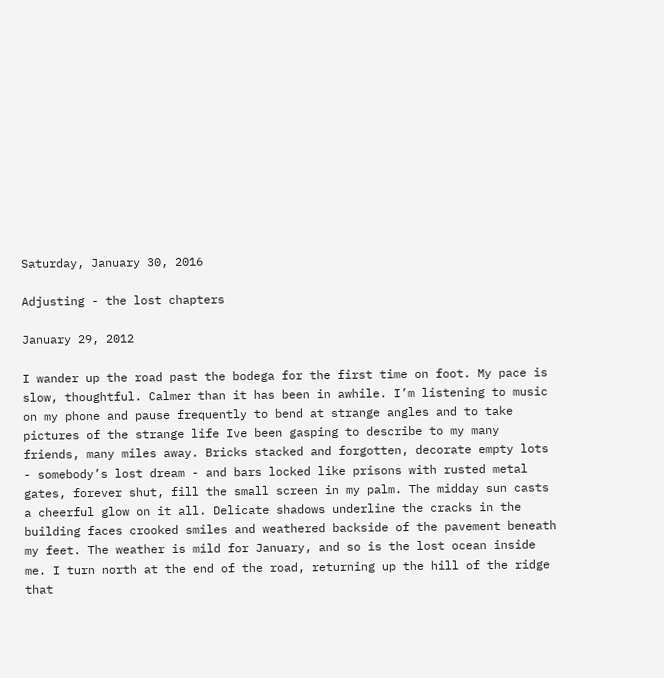Saturday, January 30, 2016

Adjusting - the lost chapters

January 29, 2012

I wander up the road past the bodega for the first time on foot. My pace is slow, thoughtful. Calmer than it has been in awhile. I’m listening to music on my phone and pause frequently to bend at strange angles and to take pictures of the strange life Ive been gasping to describe to my many friends, many miles away. Bricks stacked and forgotten, decorate empty lots - somebody’s lost dream - and bars locked like prisons with rusted metal gates, forever shut, fill the small screen in my palm. The midday sun casts a cheerful glow on it all. Delicate shadows underline the cracks in the building faces crooked smiles and weathered backside of the pavement beneath my feet. The weather is mild for January, and so is the lost ocean inside me. I turn north at the end of the road, returning up the hill of the ridge that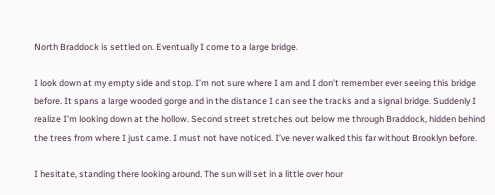North Braddock is settled on. Eventually I come to a large bridge.

I look down at my empty side and stop. I’m not sure where I am and I don’t remember ever seeing this bridge before. It spans a large wooded gorge and in the distance I can see the tracks and a signal bridge. Suddenly I realize I’m looking down at the hollow. Second street stretches out below me through Braddock, hidden behind the trees from where I just came. I must not have noticed. I’ve never walked this far without Brooklyn before.

I hesitate, standing there looking around. The sun will set in a little over hour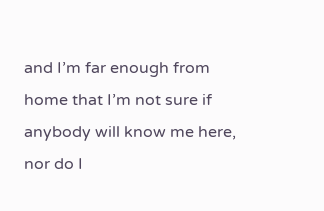and I’m far enough from home that I’m not sure if anybody will know me here, nor do I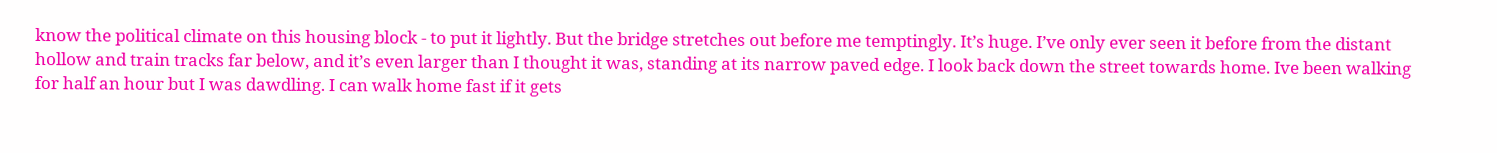know the political climate on this housing block - to put it lightly. But the bridge stretches out before me temptingly. It’s huge. I’ve only ever seen it before from the distant hollow and train tracks far below, and it’s even larger than I thought it was, standing at its narrow paved edge. I look back down the street towards home. Ive been walking for half an hour but I was dawdling. I can walk home fast if it gets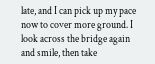late, and I can pick up my pace now to cover more ground. I look across the bridge again and smile, then take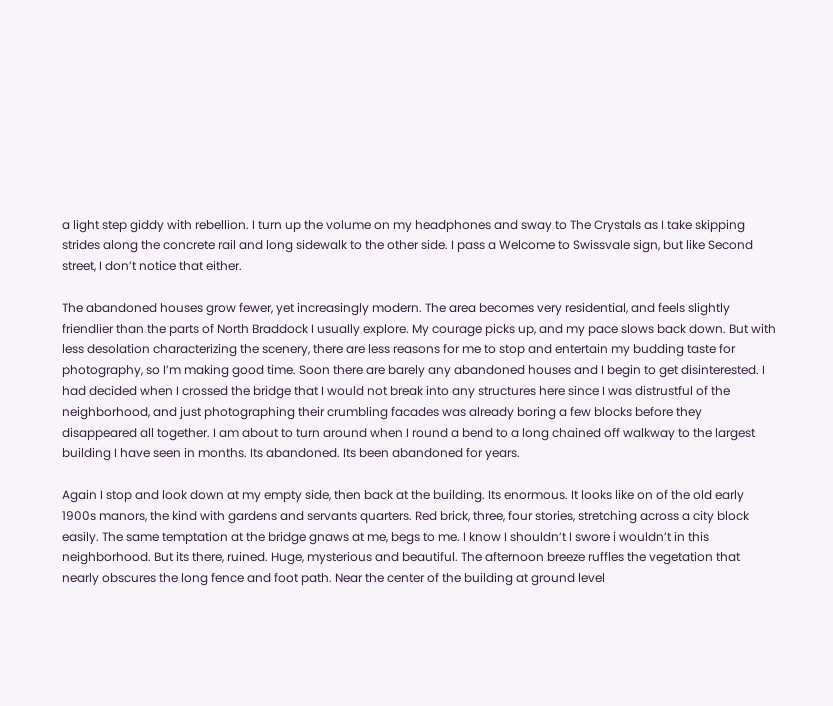a light step giddy with rebellion. I turn up the volume on my headphones and sway to The Crystals as I take skipping strides along the concrete rail and long sidewalk to the other side. I pass a Welcome to Swissvale sign, but like Second street, I don’t notice that either.

The abandoned houses grow fewer, yet increasingly modern. The area becomes very residential, and feels slightly friendlier than the parts of North Braddock I usually explore. My courage picks up, and my pace slows back down. But with less desolation characterizing the scenery, there are less reasons for me to stop and entertain my budding taste for photography, so I’m making good time. Soon there are barely any abandoned houses and I begin to get disinterested. I had decided when I crossed the bridge that I would not break into any structures here since I was distrustful of the neighborhood, and just photographing their crumbling facades was already boring a few blocks before they disappeared all together. I am about to turn around when I round a bend to a long chained off walkway to the largest building I have seen in months. Its abandoned. Its been abandoned for years.

Again I stop and look down at my empty side, then back at the building. Its enormous. It looks like on of the old early 1900s manors, the kind with gardens and servants quarters. Red brick, three, four stories, stretching across a city block easily. The same temptation at the bridge gnaws at me, begs to me. I know I shouldn’t I swore i wouldn’t in this neighborhood. But its there, ruined. Huge, mysterious and beautiful. The afternoon breeze ruffles the vegetation that nearly obscures the long fence and foot path. Near the center of the building at ground level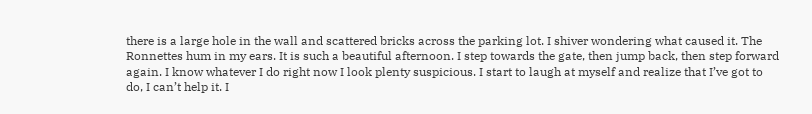there is a large hole in the wall and scattered bricks across the parking lot. I shiver wondering what caused it. The Ronnettes hum in my ears. It is such a beautiful afternoon. I step towards the gate, then jump back, then step forward again. I know whatever I do right now I look plenty suspicious. I start to laugh at myself and realize that I’ve got to do, I can’t help it. I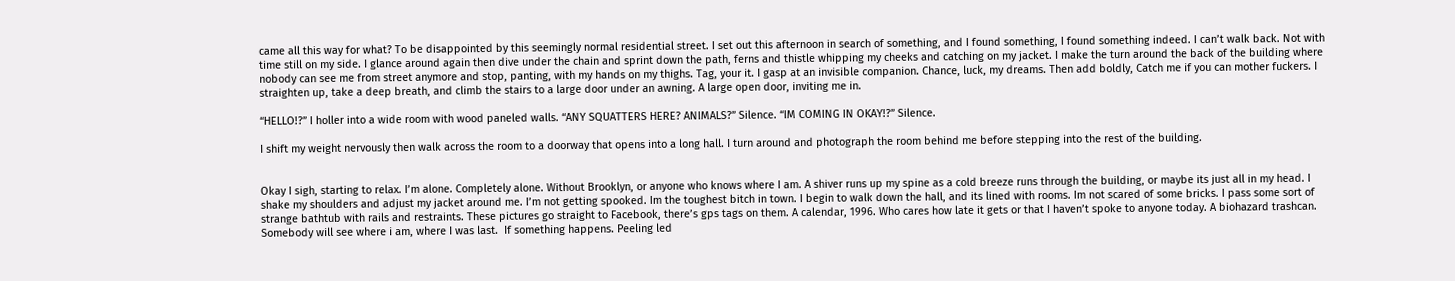came all this way for what? To be disappointed by this seemingly normal residential street. I set out this afternoon in search of something, and I found something, I found something indeed. I can’t walk back. Not with time still on my side. I glance around again then dive under the chain and sprint down the path, ferns and thistle whipping my cheeks and catching on my jacket. I make the turn around the back of the building where nobody can see me from street anymore and stop, panting, with my hands on my thighs. Tag, your it. I gasp at an invisible companion. Chance, luck, my dreams. Then add boldly, Catch me if you can mother fuckers. I straighten up, take a deep breath, and climb the stairs to a large door under an awning. A large open door, inviting me in.

“HELLO!?” I holler into a wide room with wood paneled walls. “ANY SQUATTERS HERE? ANIMALS?” Silence. “IM COMING IN OKAY!?” Silence.

I shift my weight nervously then walk across the room to a doorway that opens into a long hall. I turn around and photograph the room behind me before stepping into the rest of the building.


Okay I sigh, starting to relax. I’m alone. Completely alone. Without Brooklyn, or anyone who knows where I am. A shiver runs up my spine as a cold breeze runs through the building, or maybe its just all in my head. I shake my shoulders and adjust my jacket around me. I’m not getting spooked. Im the toughest bitch in town. I begin to walk down the hall, and its lined with rooms. Im not scared of some bricks. I pass some sort of strange bathtub with rails and restraints. These pictures go straight to Facebook, there’s gps tags on them. A calendar, 1996. Who cares how late it gets or that I haven’t spoke to anyone today. A biohazard trashcan. Somebody will see where i am, where I was last.  If something happens. Peeling led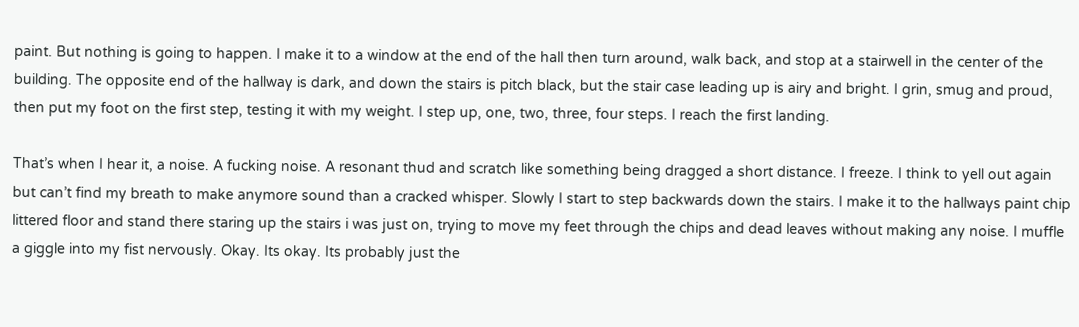paint. But nothing is going to happen. I make it to a window at the end of the hall then turn around, walk back, and stop at a stairwell in the center of the building. The opposite end of the hallway is dark, and down the stairs is pitch black, but the stair case leading up is airy and bright. I grin, smug and proud, then put my foot on the first step, testing it with my weight. I step up, one, two, three, four steps. I reach the first landing.

That’s when I hear it, a noise. A fucking noise. A resonant thud and scratch like something being dragged a short distance. I freeze. I think to yell out again but can’t find my breath to make anymore sound than a cracked whisper. Slowly I start to step backwards down the stairs. I make it to the hallways paint chip littered floor and stand there staring up the stairs i was just on, trying to move my feet through the chips and dead leaves without making any noise. I muffle a giggle into my fist nervously. Okay. Its okay. Its probably just the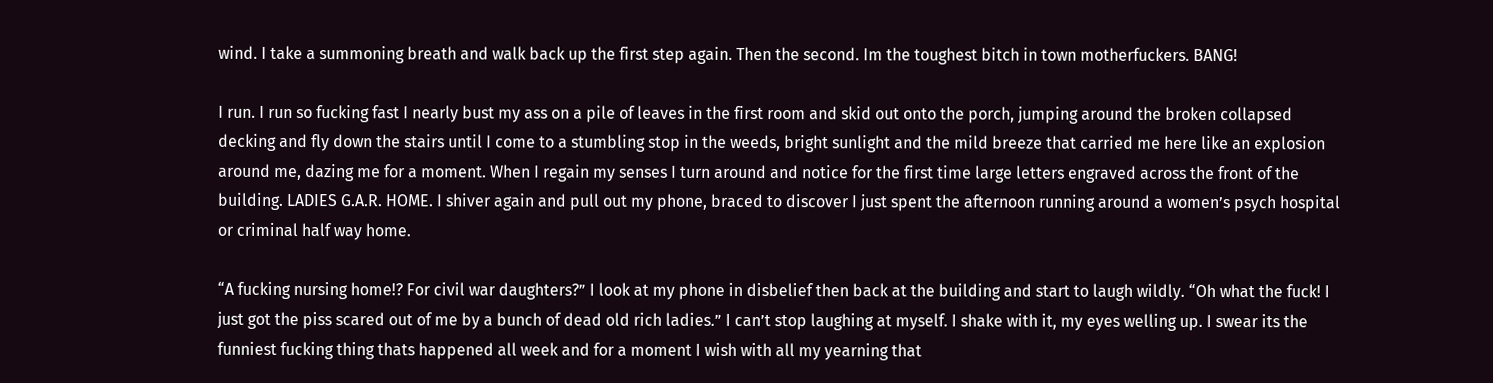wind. I take a summoning breath and walk back up the first step again. Then the second. Im the toughest bitch in town motherfuckers. BANG!

I run. I run so fucking fast I nearly bust my ass on a pile of leaves in the first room and skid out onto the porch, jumping around the broken collapsed decking and fly down the stairs until I come to a stumbling stop in the weeds, bright sunlight and the mild breeze that carried me here like an explosion around me, dazing me for a moment. When I regain my senses I turn around and notice for the first time large letters engraved across the front of the building. LADIES G.A.R. HOME. I shiver again and pull out my phone, braced to discover I just spent the afternoon running around a women’s psych hospital or criminal half way home.

“A fucking nursing home!? For civil war daughters?” I look at my phone in disbelief then back at the building and start to laugh wildly. “Oh what the fuck! I just got the piss scared out of me by a bunch of dead old rich ladies.” I can’t stop laughing at myself. I shake with it, my eyes welling up. I swear its the funniest fucking thing thats happened all week and for a moment I wish with all my yearning that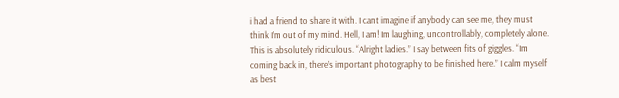i had a friend to share it with. I cant imagine if anybody can see me, they must think I’m out of my mind. Hell, I am! Im laughing, uncontrollably, completely alone. This is absolutely ridiculous. “Alright ladies.” I say between fits of giggles. “Im coming back in, there’s important photography to be finished here.” I calm myself as best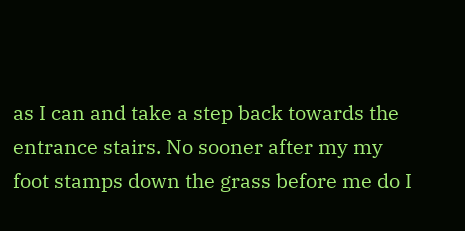as I can and take a step back towards the entrance stairs. No sooner after my my foot stamps down the grass before me do I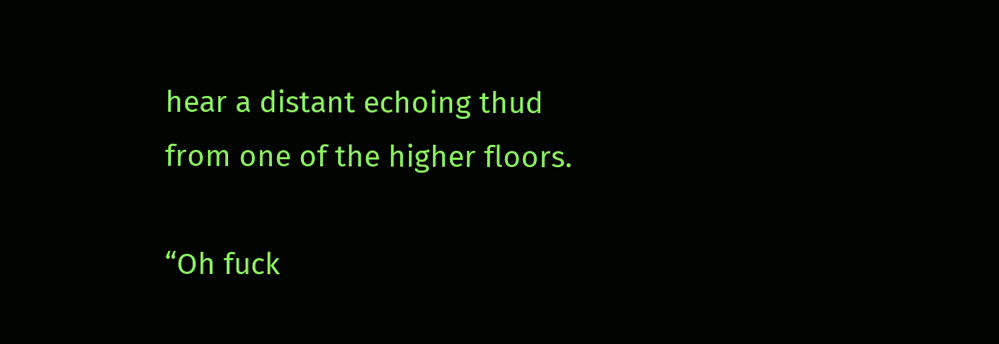hear a distant echoing thud from one of the higher floors.

“Oh fuck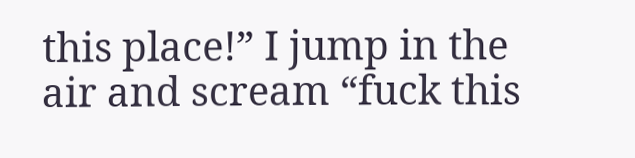this place!” I jump in the air and scream “fuck this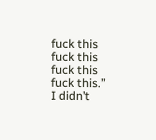fuck this fuck this fuck this fuck this.” I didn’t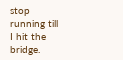stop running till I hit the bridge.